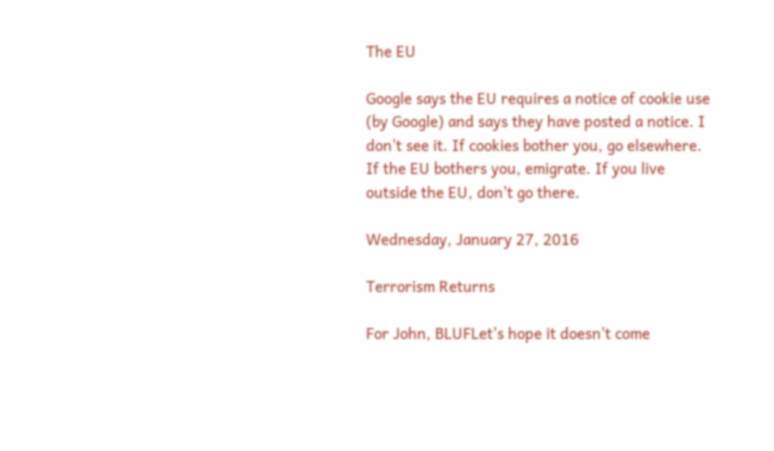The EU

Google says the EU requires a notice of cookie use (by Google) and says they have posted a notice. I don't see it. If cookies bother you, go elsewhere. If the EU bothers you, emigrate. If you live outside the EU, don't go there.

Wednesday, January 27, 2016

Terrorism Returns

For John, BLUFLet's hope it doesn't come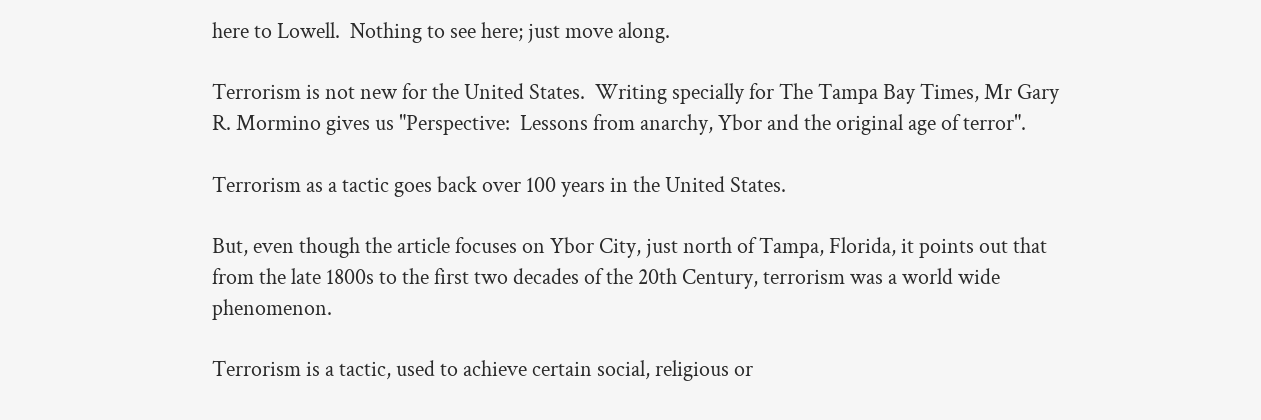here to Lowell.  Nothing to see here; just move along.

Terrorism is not new for the United States.  Writing specially for The Tampa Bay Times, Mr Gary R. Mormino gives us "Perspective:  Lessons from anarchy, Ybor and the original age of terror".

Terrorism as a tactic goes back over 100 years in the United States.

But, even though the article focuses on Ybor City, just north of Tampa, Florida, it points out that from the late 1800s to the first two decades of the 20th Century, terrorism was a world wide phenomenon.

Terrorism is a tactic, used to achieve certain social, religious or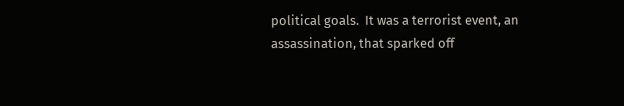political goals.  It was a terrorist event, an assassination, that sparked off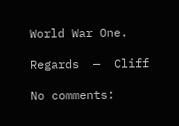World War One.

Regards  —  Cliff

No comments: